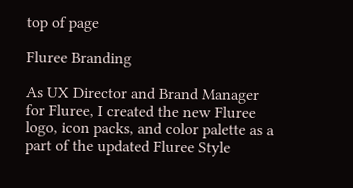top of page

Fluree Branding

As UX Director and Brand Manager for Fluree, I created the new Fluree logo, icon packs, and color palette as a part of the updated Fluree Style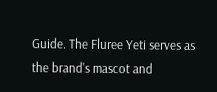Guide. The Fluree Yeti serves as the brand's mascot and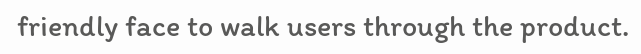friendly face to walk users through the product.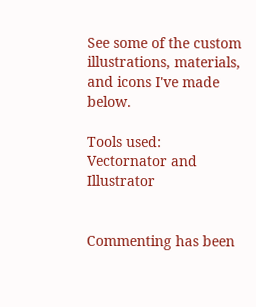See some of the custom illustrations, materials, and icons I've made below.

Tools used: Vectornator and Illustrator


Commenting has been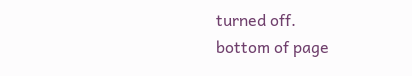turned off.
bottom of page